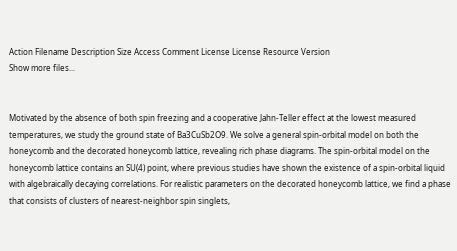Action Filename Description Size Access Comment License License Resource Version
Show more files...


Motivated by the absence of both spin freezing and a cooperative Jahn-Teller effect at the lowest measured temperatures, we study the ground state of Ba3CuSb2O9. We solve a general spin-orbital model on both the honeycomb and the decorated honeycomb lattice, revealing rich phase diagrams. The spin-orbital model on the honeycomb lattice contains an SU(4) point, where previous studies have shown the existence of a spin-orbital liquid with algebraically decaying correlations. For realistic parameters on the decorated honeycomb lattice, we find a phase that consists of clusters of nearest-neighbor spin singlets,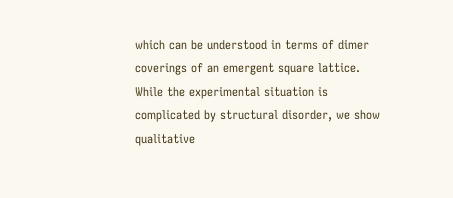which can be understood in terms of dimer coverings of an emergent square lattice. While the experimental situation is complicated by structural disorder, we show qualitative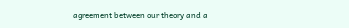agreement between our theory and a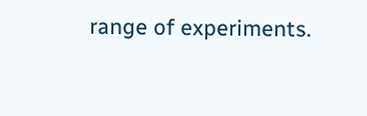range of experiments.